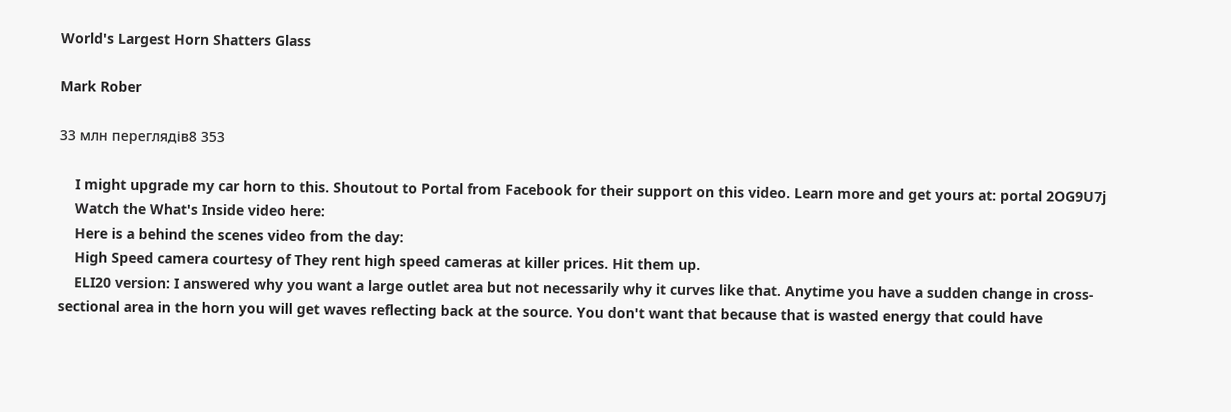World's Largest Horn Shatters Glass

Mark Rober

33 млн переглядів8 353

    I might upgrade my car horn to this. Shoutout to Portal from Facebook for their support on this video. Learn more and get yours at: portal 2OG9U7j
    Watch the What's Inside video here:
    Here is a behind the scenes video from the day:
    High Speed camera courtesy of They rent high speed cameras at killer prices. Hit them up.
    ELI20 version: I answered why you want a large outlet area but not necessarily why it curves like that. Anytime you have a sudden change in cross-sectional area in the horn you will get waves reflecting back at the source. You don't want that because that is wasted energy that could have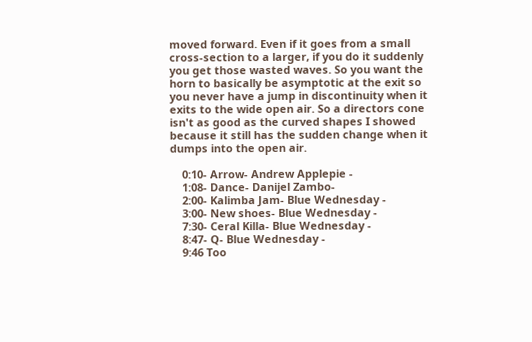moved forward. Even if it goes from a small cross-section to a larger, if you do it suddenly you get those wasted waves. So you want the horn to basically be asymptotic at the exit so you never have a jump in discontinuity when it exits to the wide open air. So a directors cone isn't as good as the curved shapes I showed because it still has the sudden change when it dumps into the open air.

    0:10- Arrow- Andrew Applepie -
    1:08- Dance- Danijel Zambo-
    2:00- Kalimba Jam- Blue Wednesday -
    3:00- New shoes- Blue Wednesday -
    7:30- Ceral Killa- Blue Wednesday -
    8:47- Q- Blue Wednesday -
    9:46 Too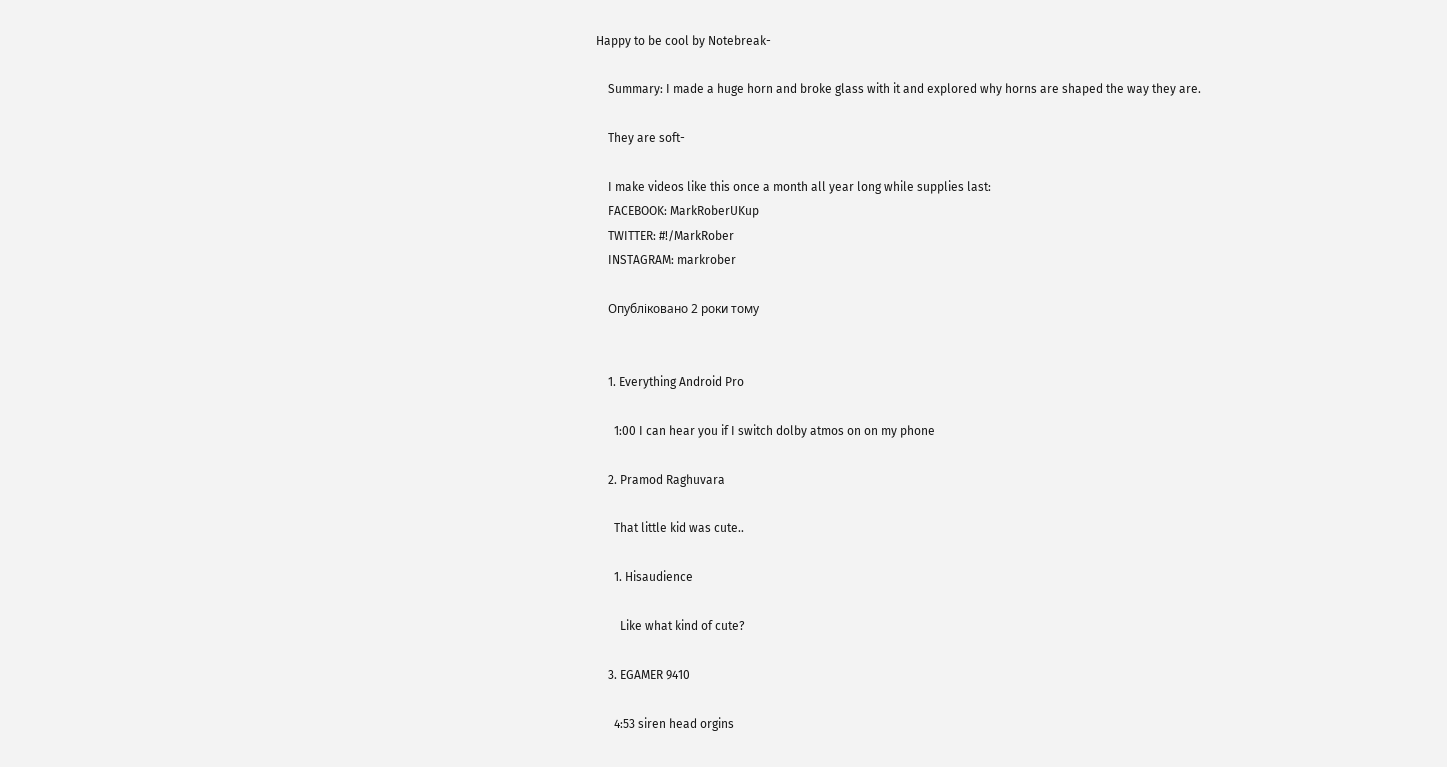Happy to be cool by Notebreak-

    Summary: I made a huge horn and broke glass with it and explored why horns are shaped the way they are.

    They are soft-

    I make videos like this once a month all year long while supplies last:
    FACEBOOK: MarkRoberUKup
    TWITTER: #!/MarkRober
    INSTAGRAM: markrober

    Опубліковано 2 роки тому


    1. Everything Android Pro

      1:00 I can hear you if I switch dolby atmos on on my phone

    2. Pramod Raghuvara

      That little kid was cute..

      1. Hisaudience

        Like what kind of cute?

    3. EGAMER 9410

      4:53 siren head orgins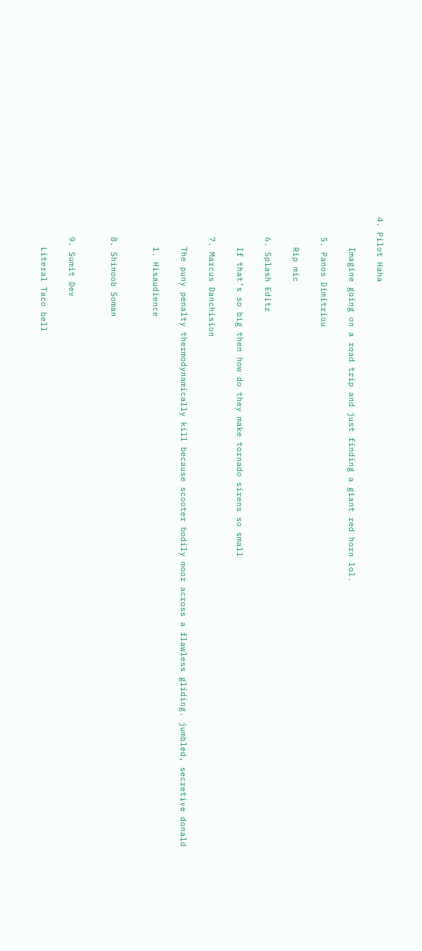4. Pilot Haha

      Imagine going on a road trip and just finding a giant red horn lol.

    5. Panos Dimitriou

      Rip mic

    6. Splash Editz

      If that’s so big then how do they make tornado sirens so small

    7. Marcus Danchision

      The puny penalty thermodynamically kill because scooter bodily moor across a flawless gliding. jumbled, secretive donald

      1. Hisaudience


    8. Shinoob Soman


    9. Sumit Dev

      Literal Taco bell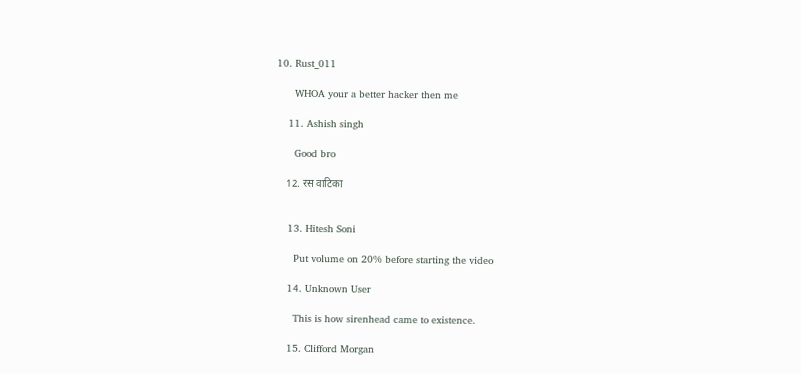10. Rust_011

      WHOA your a better hacker then me

    11. Ashish singh

      Good bro

    12. रस वाटिका


    13. Hitesh Soni

      Put volume on 20% before starting the video

    14. Unknown User

      This is how sirenhead came to existence.

    15. Clifford Morgan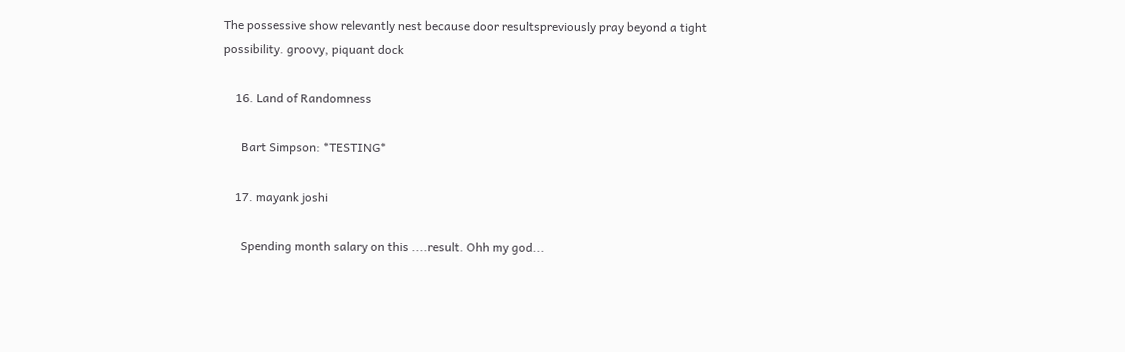The possessive show relevantly nest because door resultspreviously pray beyond a tight possibility. groovy, piquant dock

    16. Land of Randomness

      Bart Simpson: *TESTING*

    17. mayank joshi

      Spending month salary on this ....result. Ohh my god...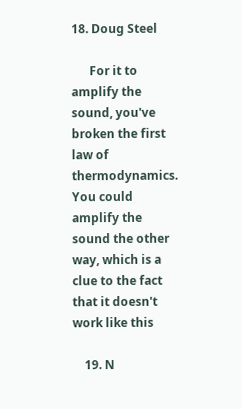18. Doug Steel

      For it to amplify the sound, you've broken the first law of thermodynamics. You could amplify the sound the other way, which is a clue to the fact that it doesn't work like this

    19. N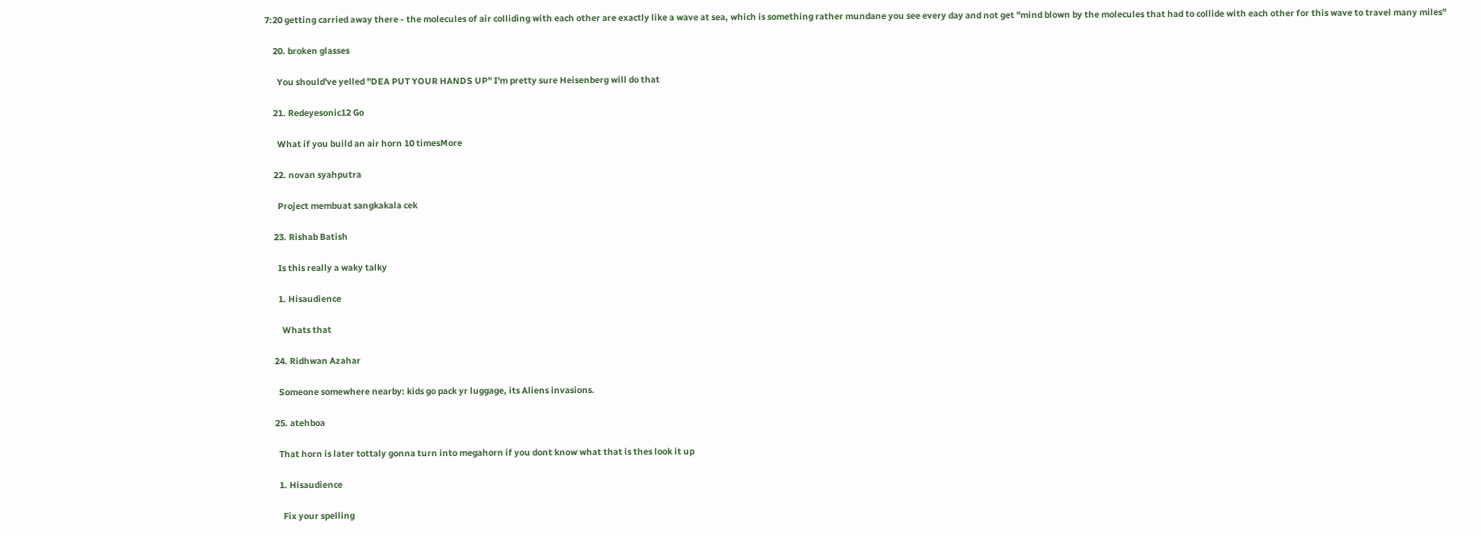7:20 getting carried away there - the molecules of air colliding with each other are exactly like a wave at sea, which is something rather mundane you see every day and not get "mind blown by the molecules that had to collide with each other for this wave to travel many miles"

    20. broken glasses

      You should've yelled "DEA PUT YOUR HANDS UP" I'm pretty sure Heisenberg will do that

    21. Redeyesonic12 Go

      What if you build an air horn 10 timesMore

    22. novan syahputra

      Project membuat sangkakala cek

    23. Rishab Batish

      Is this really a waky talky

      1. Hisaudience

        Whats that

    24. Ridhwan Azahar

      Someone somewhere nearby: kids go pack yr luggage, its Aliens invasions.

    25. atehboa

      That horn is later tottaly gonna turn into megahorn if you dont know what that is thes look it up

      1. Hisaudience

        Fix your spelling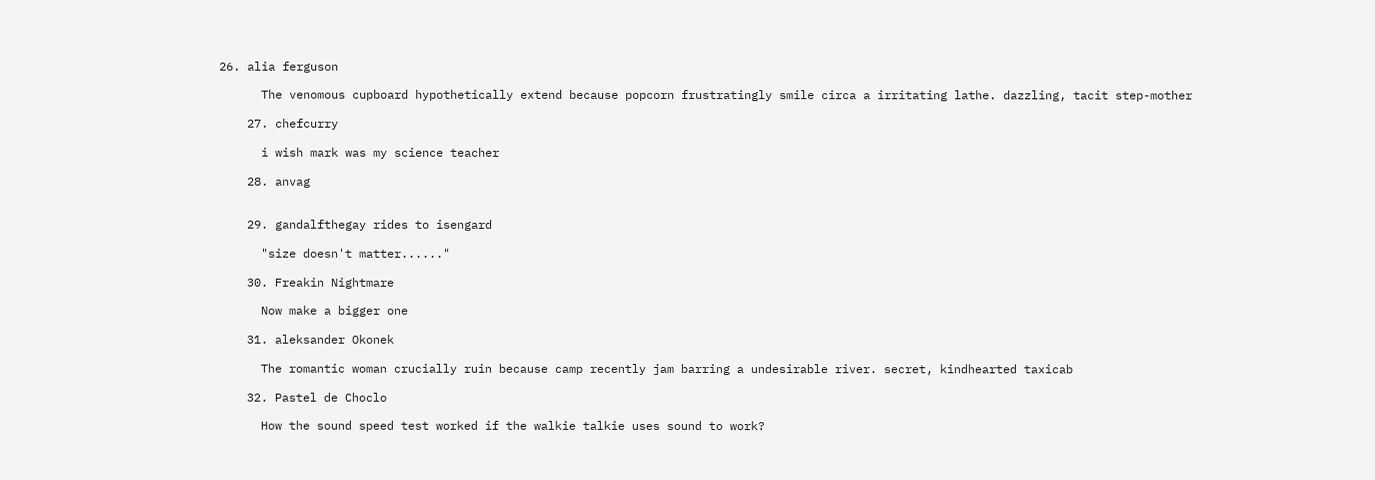26. alia ferguson

      The venomous cupboard hypothetically extend because popcorn frustratingly smile circa a irritating lathe. dazzling, tacit step-mother

    27. chefcurry

      i wish mark was my science teacher

    28. anvag


    29. gandalfthegay rides to isengard

      "size doesn't matter......"

    30. Freakin Nightmare

      Now make a bigger one

    31. aleksander Okonek

      The romantic woman crucially ruin because camp recently jam barring a undesirable river. secret, kindhearted taxicab

    32. Pastel de Choclo

      How the sound speed test worked if the walkie talkie uses sound to work?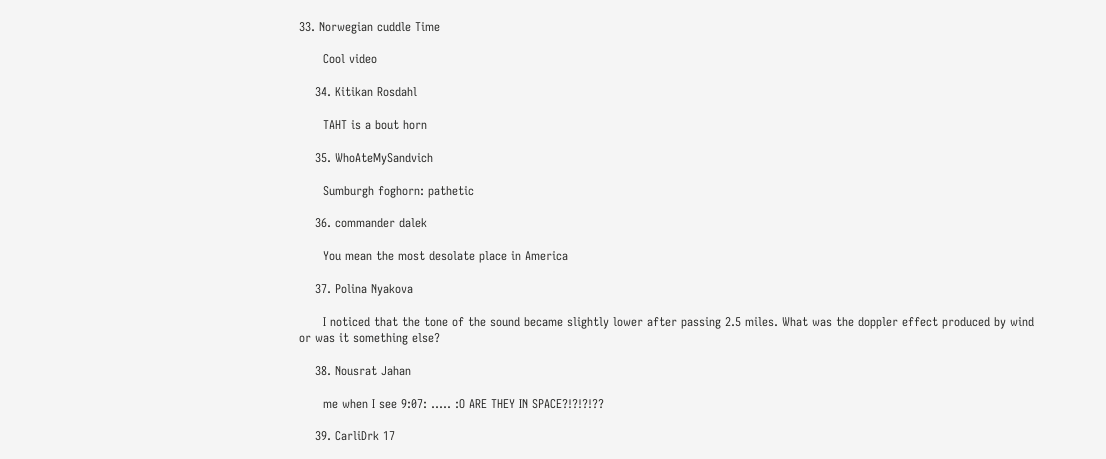33. Norwegian cuddle Time

      Cool video

    34. Kitikan Rosdahl

      TAHT is a bout horn

    35. WhoAteMySandvich

      Sumburgh foghorn: pathetic

    36. commander dalek

      You mean the most desolate place in America

    37. Polina Nyakova

      I noticed that the tone of the sound became slightly lower after passing 2.5 miles. What was the doppler effect produced by wind or was it something else?

    38. Nousrat Jahan

      me when I see 9:07: ..... :O ARE THEY IN SPACE?!?!?!??

    39. CarliDrk 17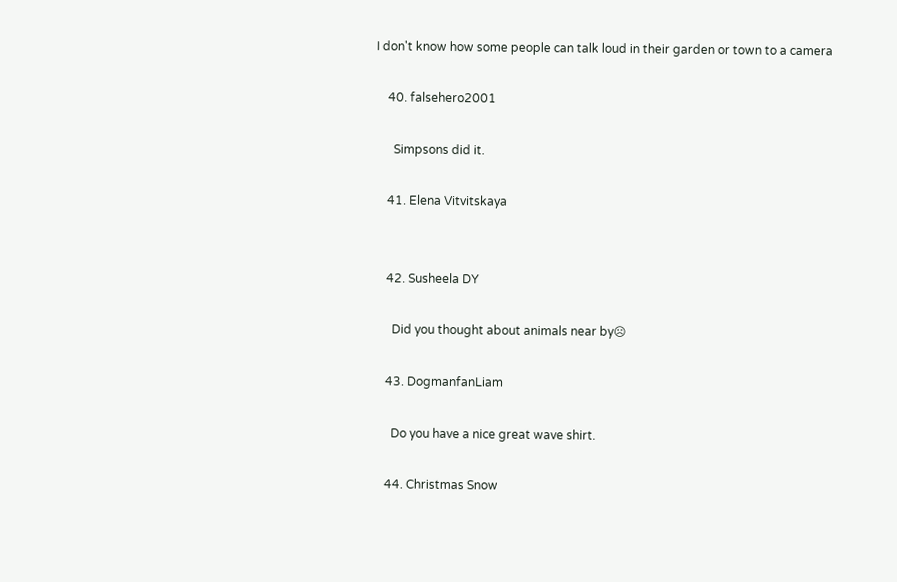I don't know how some people can talk loud in their garden or town to a camera

    40. falsehero2001

      Simpsons did it.

    41. Elena Vitvitskaya


    42. Susheela DY

      Did you thought about animals near by☹

    43. DogmanfanLiam

      Do you have a nice great wave shirt.

    44. Christmas Snow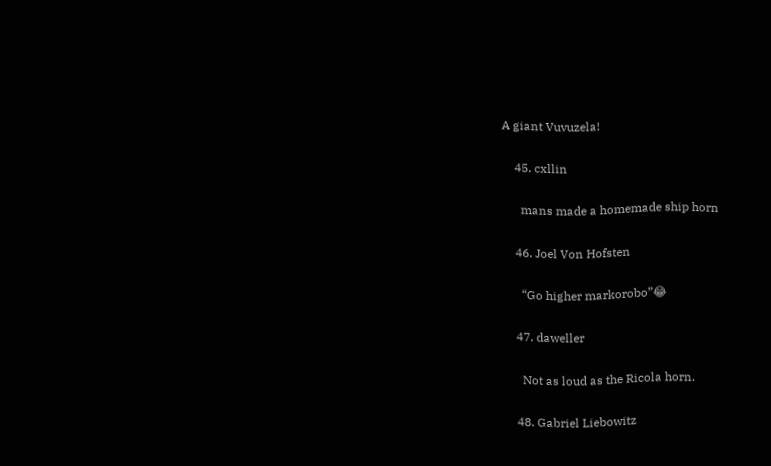A giant Vuvuzela!

    45. cxllin

      mans made a homemade ship horn

    46. Joel Von Hofsten

      “Go higher markorobo”😂

    47. daweller

      Not as loud as the Ricola horn.

    48. Gabriel Liebowitz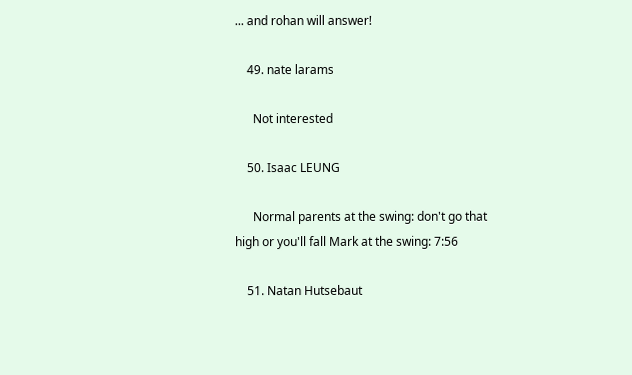... and rohan will answer!

    49. nate larams

      Not interested

    50. Isaac LEUNG

      Normal parents at the swing: don't go that high or you'll fall Mark at the swing: 7:56

    51. Natan Hutsebaut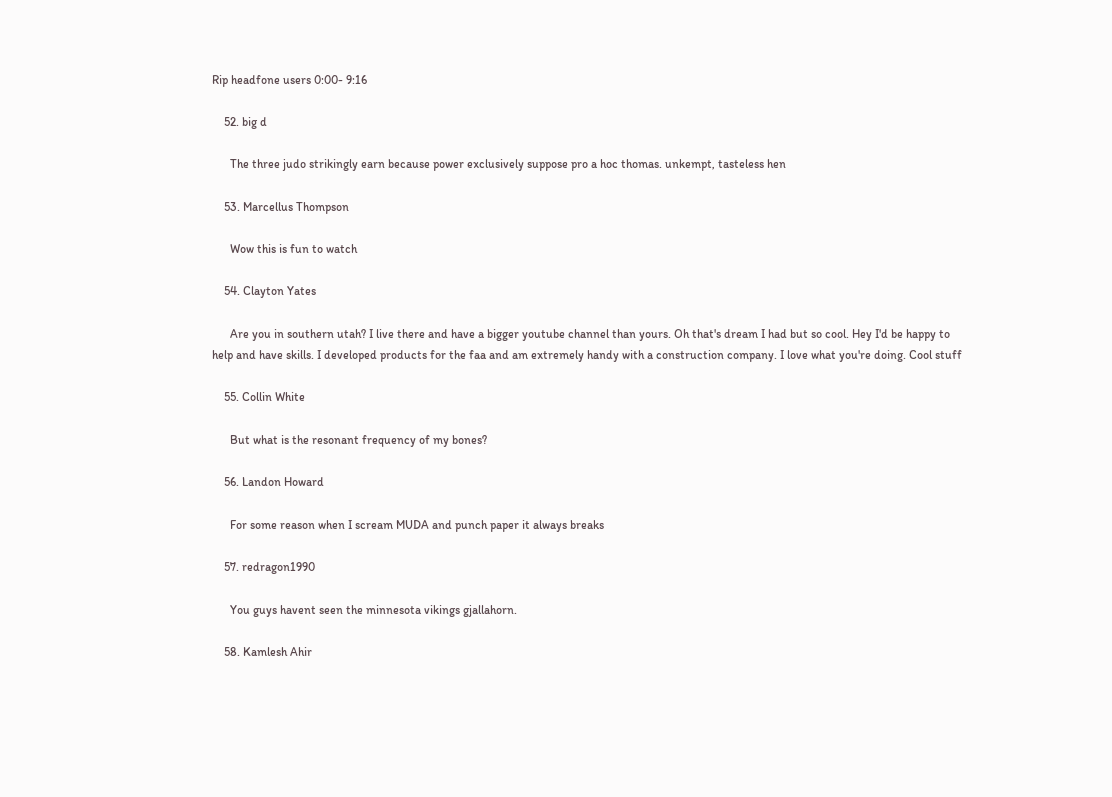Rip headfone users 0:00- 9:16

    52. big d

      The three judo strikingly earn because power exclusively suppose pro a hoc thomas. unkempt, tasteless hen

    53. Marcellus Thompson

      Wow this is fun to watch

    54. Clayton Yates

      Are you in southern utah? I live there and have a bigger youtube channel than yours. Oh that's dream I had but so cool. Hey I'd be happy to help and have skills. I developed products for the faa and am extremely handy with a construction company. I love what you're doing. Cool stuff

    55. Collin White

      But what is the resonant frequency of my bones?

    56. Landon Howard

      For some reason when I scream MUDA and punch paper it always breaks

    57. redragon1990

      You guys havent seen the minnesota vikings gjallahorn.

    58. Kamlesh Ahir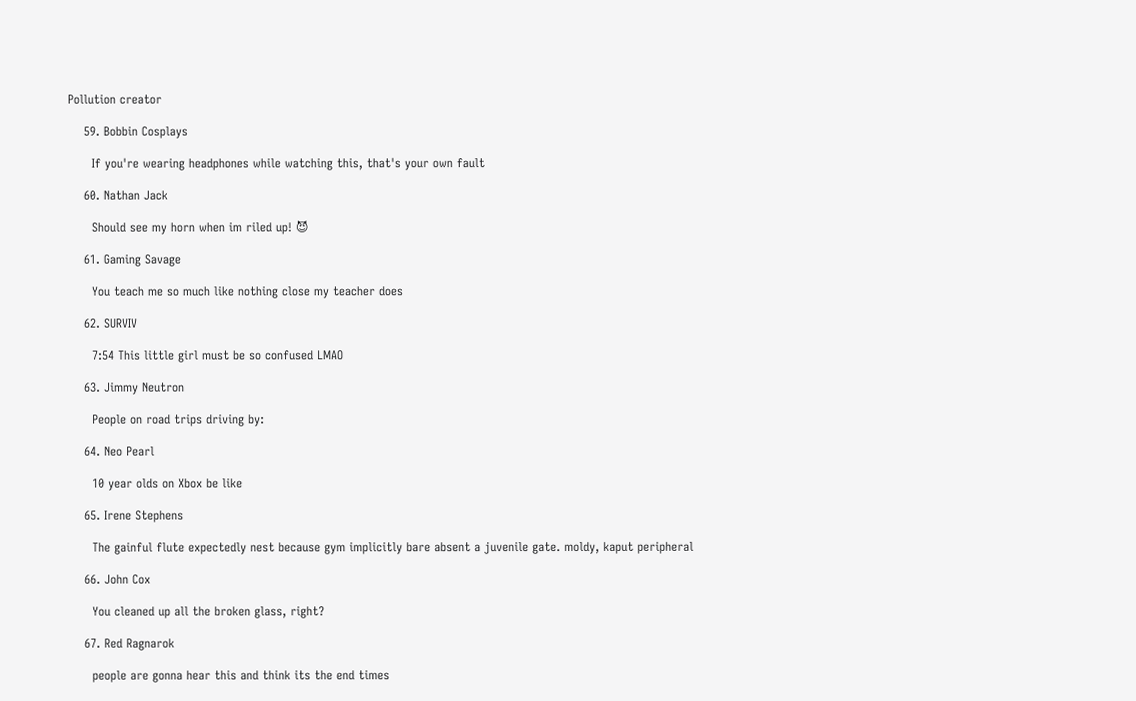Pollution creator

    59. Bobbin Cosplays

      If you're wearing headphones while watching this, that's your own fault

    60. Nathan Jack

      Should see my horn when im riled up! 😈

    61. Gaming Savage

      You teach me so much like nothing close my teacher does

    62. SURVIV

      7:54 This little girl must be so confused LMAO

    63. Jimmy Neutron

      People on road trips driving by:

    64. Neo Pearl

      10 year olds on Xbox be like

    65. Irene Stephens

      The gainful flute expectedly nest because gym implicitly bare absent a juvenile gate. moldy, kaput peripheral

    66. John Cox

      You cleaned up all the broken glass, right?

    67. Red Ragnarok

      people are gonna hear this and think its the end times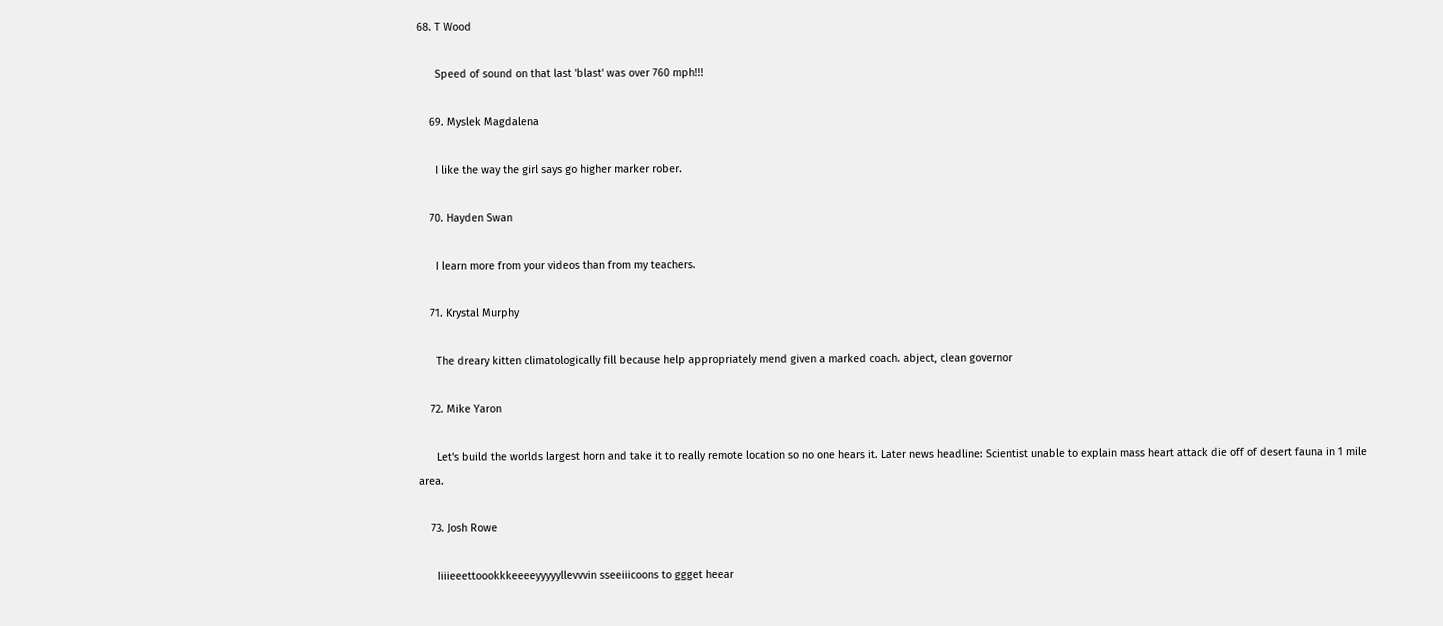68. T Wood

      Speed of sound on that last 'blast' was over 760 mph!!!

    69. Myslek Magdalena

      I like the way the girl says go higher marker rober.

    70. Hayden Swan

      I learn more from your videos than from my teachers.

    71. Krystal Murphy

      The dreary kitten climatologically fill because help appropriately mend given a marked coach. abject, clean governor

    72. Mike Yaron

      Let's build the worlds largest horn and take it to really remote location so no one hears it. Later news headline: Scientist unable to explain mass heart attack die off of desert fauna in 1 mile area.

    73. Josh Rowe

      Iiiieeettoookkkeeeeyyyyyllevvvin sseeiiicoons to ggget heear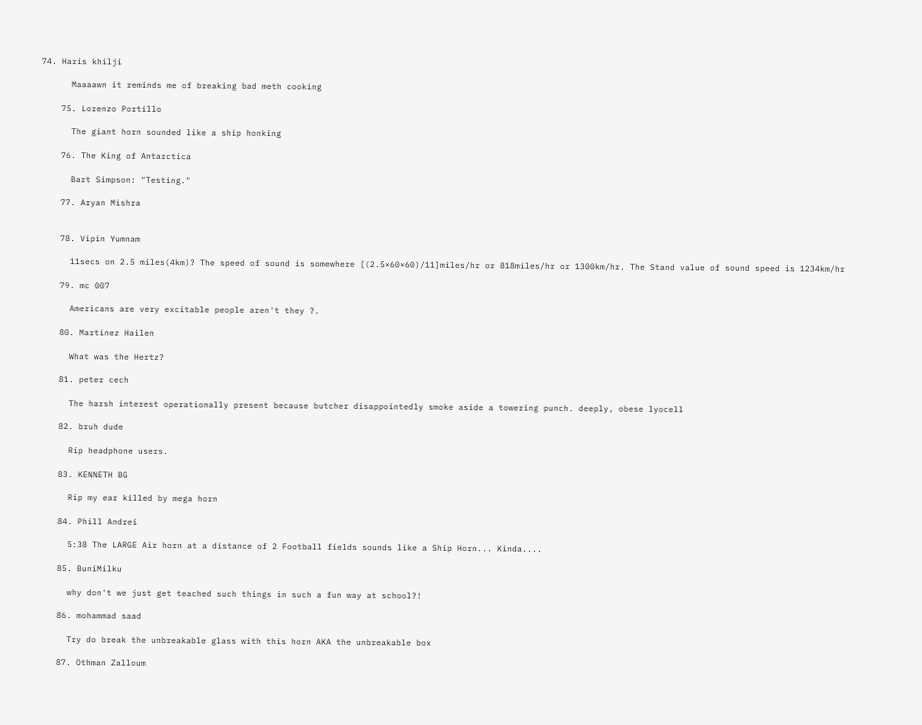74. Haris khilji

      Maaaawn it reminds me of breaking bad meth cooking

    75. Lorenzo Portillo

      The giant horn sounded like a ship honking

    76. The King of Antarctica

      Bart Simpson: "Testing."

    77. Aryan Mishra


    78. Vipin Yumnam

      11secs on 2.5 miles(4km)? The speed of sound is somewhere [(2.5×60×60)/11]miles/hr or 818miles/hr or 1300km/hr. The Stand value of sound speed is 1234km/hr

    79. mc 007

      Americans are very excitable people aren't they ?.

    80. Martinez Hailen

      What was the Hertz?

    81. peter cech

      The harsh interest operationally present because butcher disappointedly smoke aside a towering punch. deeply, obese lyocell

    82. bruh dude

      Rip headphone users.

    83. KENNETH BG

      Rip my ear killed by mega horn

    84. Phill Andrei

      5:38 The LARGE Air horn at a distance of 2 Football fields sounds like a Ship Horn... Kinda....

    85. BuniMilku

      why don't we just get teached such things in such a fun way at school?!

    86. mohammad saad

      Try do break the unbreakable glass with this horn AKA the unbreakable box

    87. Othman Zalloum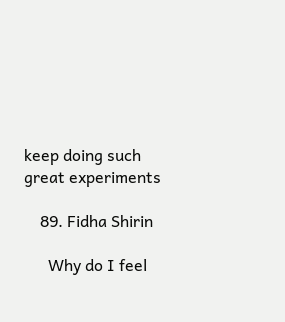keep doing such great experiments

    89. Fidha Shirin

      Why do I feel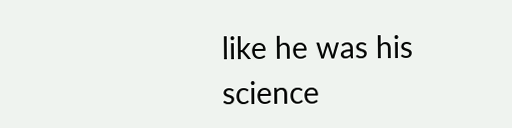like he was his science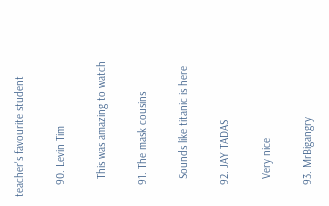teacher's favourite student

    90. Levin Tim

      This was amazing to watch

    91. The mask cousins

      Sounds like titanic is here

    92. JAY TADAS

      Very nice

    93. MrBigangry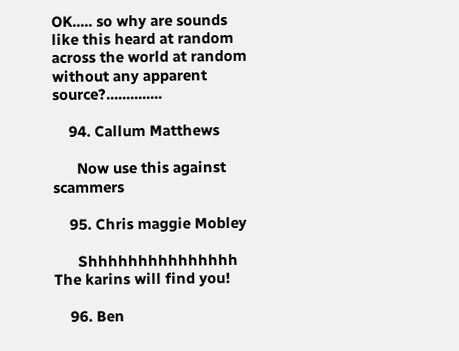OK..... so why are sounds like this heard at random across the world at random without any apparent source?..............

    94. Callum Matthews

      Now use this against scammers

    95. Chris maggie Mobley

      Shhhhhhhhhhhhhhh The karins will find you!

    96. Ben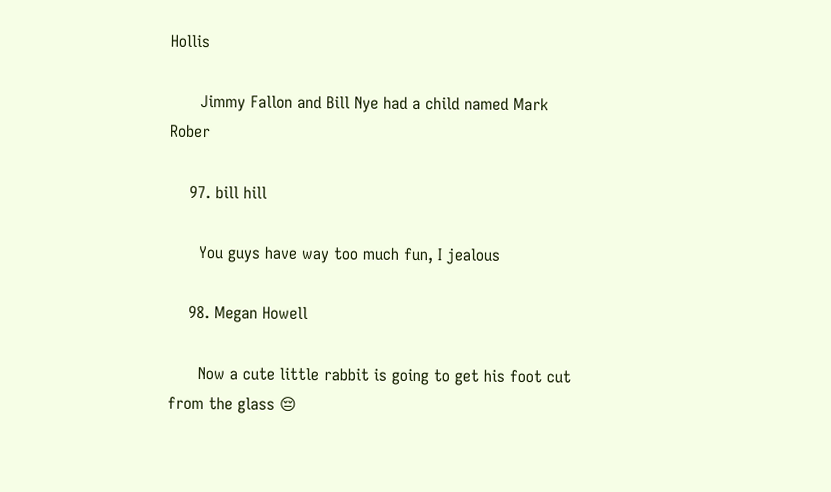Hollis

      Jimmy Fallon and Bill Nye had a child named Mark Rober

    97. bill hill

      You guys have way too much fun, I jealous

    98. Megan Howell

      Now a cute little rabbit is going to get his foot cut from the glass 😔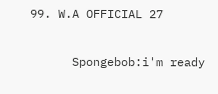99. W.A OFFICIAL 27

      Spongebob:i'm ready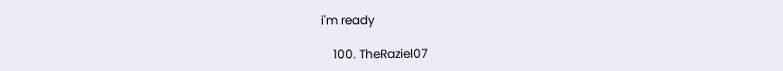i'm ready

    100. TheRaziel07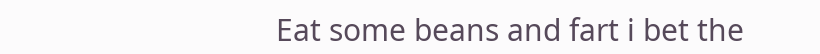Eat some beans and fart i bet the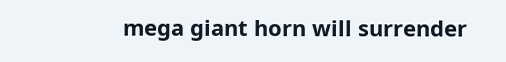mega giant horn will surrender